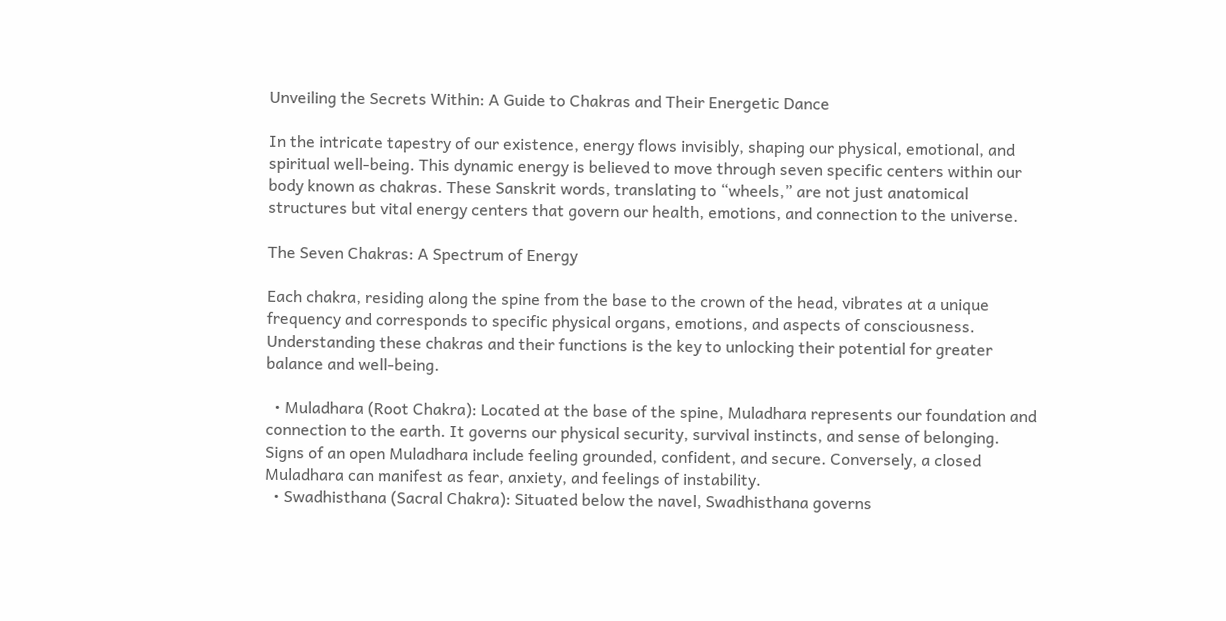Unveiling the Secrets Within: A Guide to Chakras and Their Energetic Dance

In the intricate tapestry of our existence, energy flows invisibly, shaping our physical, emotional, and spiritual well-being. This dynamic energy is believed to move through seven specific centers within our body known as chakras. These Sanskrit words, translating to “wheels,” are not just anatomical structures but vital energy centers that govern our health, emotions, and connection to the universe.

The Seven Chakras: A Spectrum of Energy

Each chakra, residing along the spine from the base to the crown of the head, vibrates at a unique frequency and corresponds to specific physical organs, emotions, and aspects of consciousness. Understanding these chakras and their functions is the key to unlocking their potential for greater balance and well-being.

  • Muladhara (Root Chakra): Located at the base of the spine, Muladhara represents our foundation and connection to the earth. It governs our physical security, survival instincts, and sense of belonging. Signs of an open Muladhara include feeling grounded, confident, and secure. Conversely, a closed Muladhara can manifest as fear, anxiety, and feelings of instability.
  • Swadhisthana (Sacral Chakra): Situated below the navel, Swadhisthana governs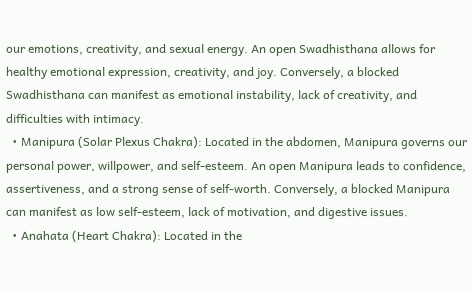our emotions, creativity, and sexual energy. An open Swadhisthana allows for healthy emotional expression, creativity, and joy. Conversely, a blocked Swadhisthana can manifest as emotional instability, lack of creativity, and difficulties with intimacy.
  • Manipura (Solar Plexus Chakra): Located in the abdomen, Manipura governs our personal power, willpower, and self-esteem. An open Manipura leads to confidence, assertiveness, and a strong sense of self-worth. Conversely, a blocked Manipura can manifest as low self-esteem, lack of motivation, and digestive issues.
  • Anahata (Heart Chakra): Located in the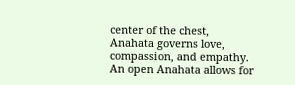center of the chest, Anahata governs love, compassion, and empathy. An open Anahata allows for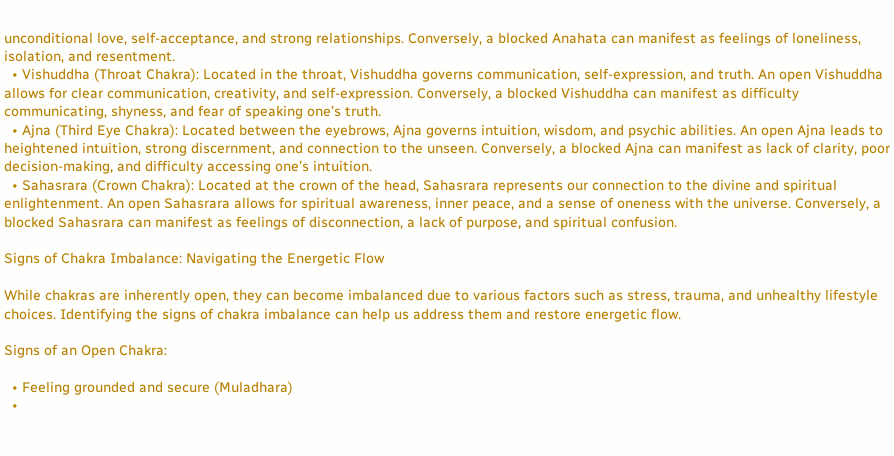unconditional love, self-acceptance, and strong relationships. Conversely, a blocked Anahata can manifest as feelings of loneliness, isolation, and resentment.
  • Vishuddha (Throat Chakra): Located in the throat, Vishuddha governs communication, self-expression, and truth. An open Vishuddha allows for clear communication, creativity, and self-expression. Conversely, a blocked Vishuddha can manifest as difficulty communicating, shyness, and fear of speaking one’s truth.
  • Ajna (Third Eye Chakra): Located between the eyebrows, Ajna governs intuition, wisdom, and psychic abilities. An open Ajna leads to heightened intuition, strong discernment, and connection to the unseen. Conversely, a blocked Ajna can manifest as lack of clarity, poor decision-making, and difficulty accessing one’s intuition.
  • Sahasrara (Crown Chakra): Located at the crown of the head, Sahasrara represents our connection to the divine and spiritual enlightenment. An open Sahasrara allows for spiritual awareness, inner peace, and a sense of oneness with the universe. Conversely, a blocked Sahasrara can manifest as feelings of disconnection, a lack of purpose, and spiritual confusion.

Signs of Chakra Imbalance: Navigating the Energetic Flow

While chakras are inherently open, they can become imbalanced due to various factors such as stress, trauma, and unhealthy lifestyle choices. Identifying the signs of chakra imbalance can help us address them and restore energetic flow.

Signs of an Open Chakra:

  • Feeling grounded and secure (Muladhara)
  •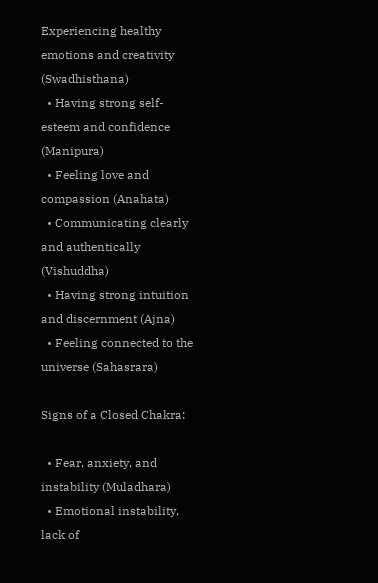Experiencing healthy emotions and creativity (Swadhisthana)
  • Having strong self-esteem and confidence (Manipura)
  • Feeling love and compassion (Anahata)
  • Communicating clearly and authentically (Vishuddha)
  • Having strong intuition and discernment (Ajna)
  • Feeling connected to the universe (Sahasrara)

Signs of a Closed Chakra:

  • Fear, anxiety, and instability (Muladhara)
  • Emotional instability, lack of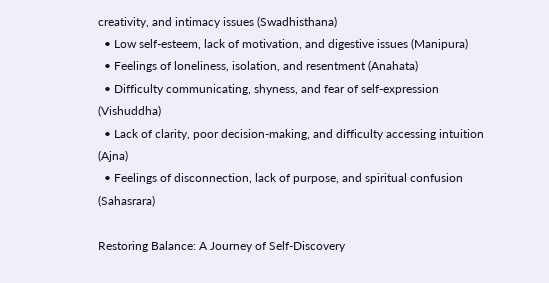creativity, and intimacy issues (Swadhisthana)
  • Low self-esteem, lack of motivation, and digestive issues (Manipura)
  • Feelings of loneliness, isolation, and resentment (Anahata)
  • Difficulty communicating, shyness, and fear of self-expression (Vishuddha)
  • Lack of clarity, poor decision-making, and difficulty accessing intuition (Ajna)
  • Feelings of disconnection, lack of purpose, and spiritual confusion (Sahasrara)

Restoring Balance: A Journey of Self-Discovery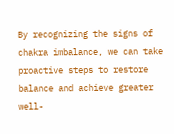By recognizing the signs of chakra imbalance, we can take proactive steps to restore balance and achieve greater well-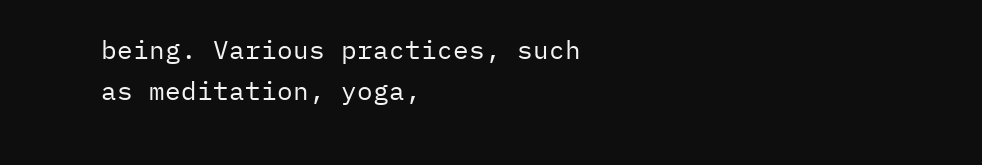being. Various practices, such as meditation, yoga,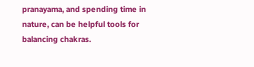pranayama, and spending time in nature, can be helpful tools for balancing chakras.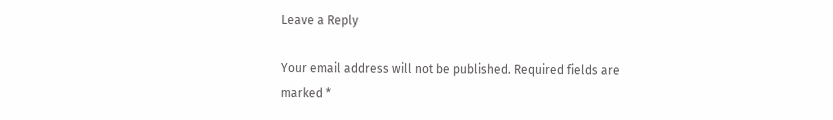Leave a Reply

Your email address will not be published. Required fields are marked *